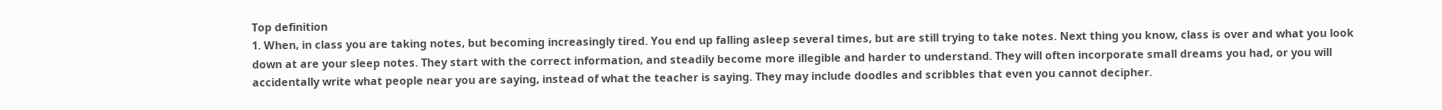Top definition
1. When, in class you are taking notes, but becoming increasingly tired. You end up falling asleep several times, but are still trying to take notes. Next thing you know, class is over and what you look down at are your sleep notes. They start with the correct information, and steadily become more illegible and harder to understand. They will often incorporate small dreams you had, or you will accidentally write what people near you are saying, instead of what the teacher is saying. They may include doodles and scribbles that even you cannot decipher.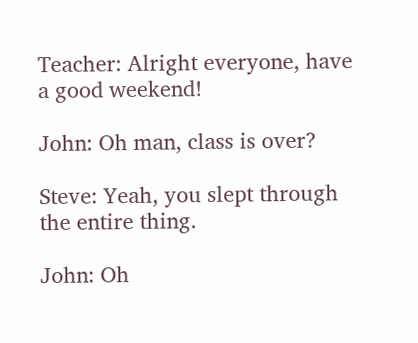Teacher: Alright everyone, have a good weekend!

John: Oh man, class is over?

Steve: Yeah, you slept through the entire thing.

John: Oh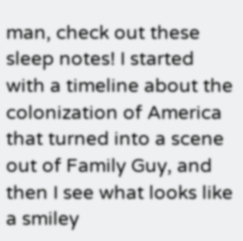man, check out these sleep notes! I started with a timeline about the colonization of America that turned into a scene out of Family Guy, and then I see what looks like a smiley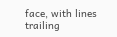face, with lines trailing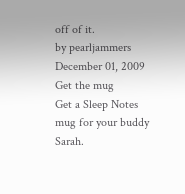off of it.
by pearljammers December 01, 2009
Get the mug
Get a Sleep Notes mug for your buddy Sarah.